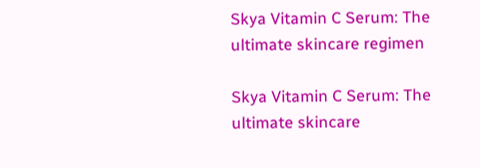Skya Vitamin C Serum: The ultimate skincare regimen

Skya Vitamin C Serum: The ultimate skincare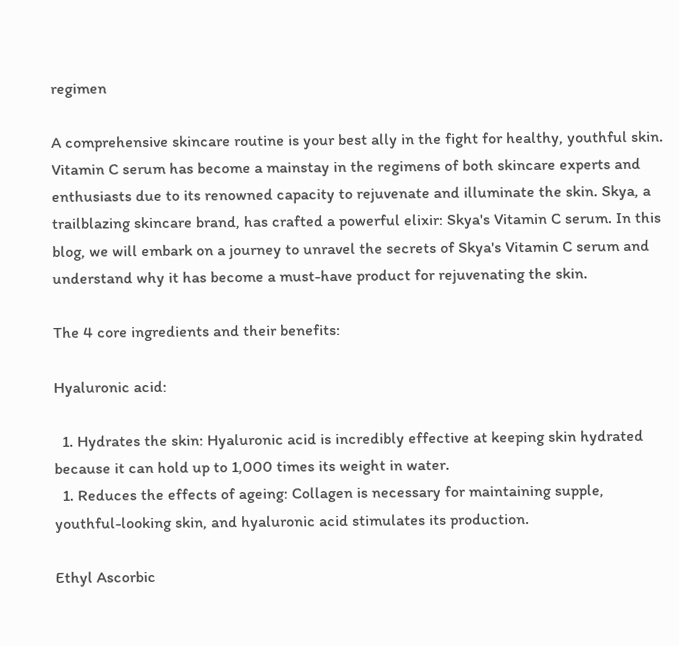regimen

A comprehensive skincare routine is your best ally in the fight for healthy, youthful skin. Vitamin C serum has become a mainstay in the regimens of both skincare experts and enthusiasts due to its renowned capacity to rejuvenate and illuminate the skin. Skya, a trailblazing skincare brand, has crafted a powerful elixir: Skya's Vitamin C serum. In this blog, we will embark on a journey to unravel the secrets of Skya's Vitamin C serum and understand why it has become a must-have product for rejuvenating the skin.

The 4 core ingredients and their benefits:

Hyaluronic acid:

  1. Hydrates the skin: Hyaluronic acid is incredibly effective at keeping skin hydrated because it can hold up to 1,000 times its weight in water.
  1. Reduces the effects of ageing: Collagen is necessary for maintaining supple, youthful-looking skin, and hyaluronic acid stimulates its production.

Ethyl Ascorbic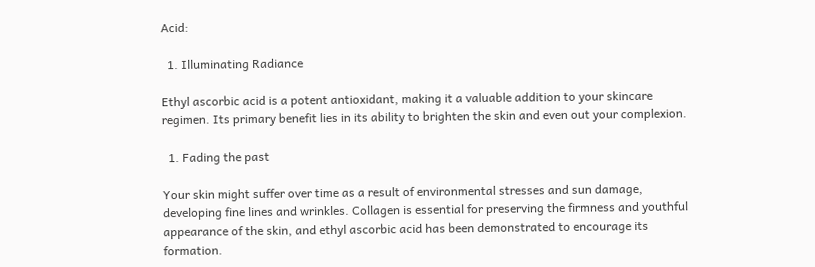Acid:

  1. Illuminating Radiance

Ethyl ascorbic acid is a potent antioxidant, making it a valuable addition to your skincare regimen. Its primary benefit lies in its ability to brighten the skin and even out your complexion.

  1. Fading the past

Your skin might suffer over time as a result of environmental stresses and sun damage, developing fine lines and wrinkles. Collagen is essential for preserving the firmness and youthful appearance of the skin, and ethyl ascorbic acid has been demonstrated to encourage its formation.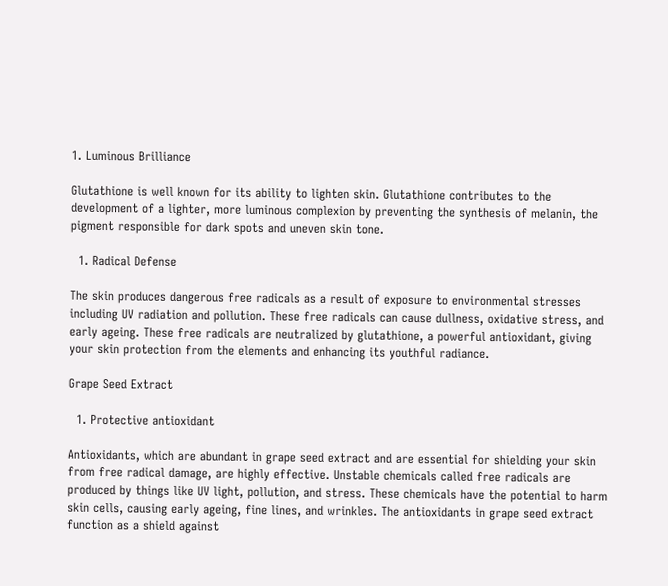1. Luminous Brilliance

Glutathione is well known for its ability to lighten skin. Glutathione contributes to the development of a lighter, more luminous complexion by preventing the synthesis of melanin, the pigment responsible for dark spots and uneven skin tone.

  1. Radical Defense

The skin produces dangerous free radicals as a result of exposure to environmental stresses including UV radiation and pollution. These free radicals can cause dullness, oxidative stress, and early ageing. These free radicals are neutralized by glutathione, a powerful antioxidant, giving your skin protection from the elements and enhancing its youthful radiance.

Grape Seed Extract

  1. Protective antioxidant

Antioxidants, which are abundant in grape seed extract and are essential for shielding your skin from free radical damage, are highly effective. Unstable chemicals called free radicals are produced by things like UV light, pollution, and stress. These chemicals have the potential to harm skin cells, causing early ageing, fine lines, and wrinkles. The antioxidants in grape seed extract function as a shield against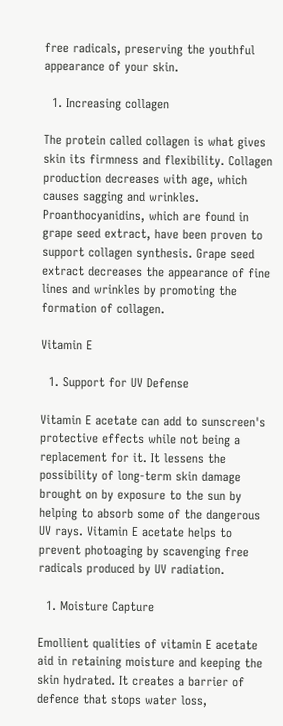free radicals, preserving the youthful appearance of your skin.

  1. Increasing collagen

The protein called collagen is what gives skin its firmness and flexibility. Collagen production decreases with age, which causes sagging and wrinkles. Proanthocyanidins, which are found in grape seed extract, have been proven to support collagen synthesis. Grape seed extract decreases the appearance of fine lines and wrinkles by promoting the formation of collagen.

Vitamin E

  1. Support for UV Defense

Vitamin E acetate can add to sunscreen's protective effects while not being a replacement for it. It lessens the possibility of long-term skin damage brought on by exposure to the sun by helping to absorb some of the dangerous UV rays. Vitamin E acetate helps to prevent photoaging by scavenging free radicals produced by UV radiation.

  1. Moisture Capture

Emollient qualities of vitamin E acetate aid in retaining moisture and keeping the skin hydrated. It creates a barrier of defence that stops water loss,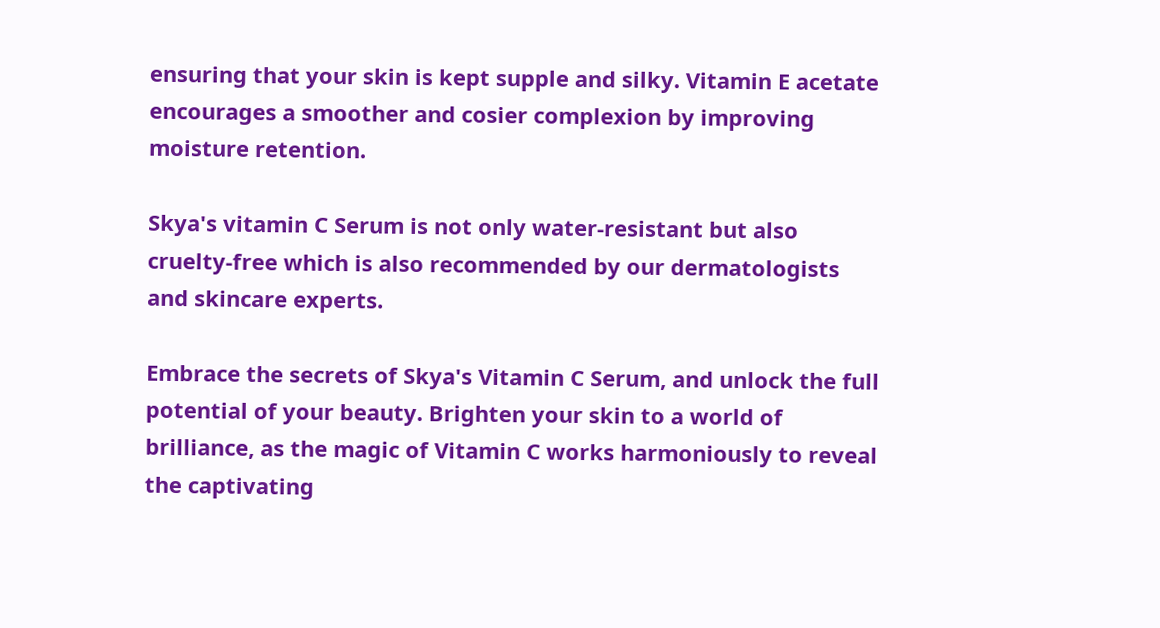ensuring that your skin is kept supple and silky. Vitamin E acetate encourages a smoother and cosier complexion by improving moisture retention.

Skya's vitamin C Serum is not only water-resistant but also cruelty-free which is also recommended by our dermatologists and skincare experts.

Embrace the secrets of Skya's Vitamin C Serum, and unlock the full potential of your beauty. Brighten your skin to a world of brilliance, as the magic of Vitamin C works harmoniously to reveal the captivating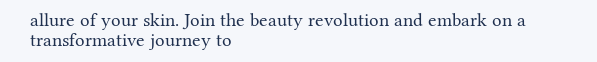allure of your skin. Join the beauty revolution and embark on a transformative journey to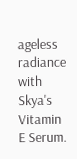ageless radiance with Skya's Vitamin E Serum.